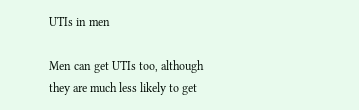UTIs in men

Men can get UTIs too, although they are much less likely to get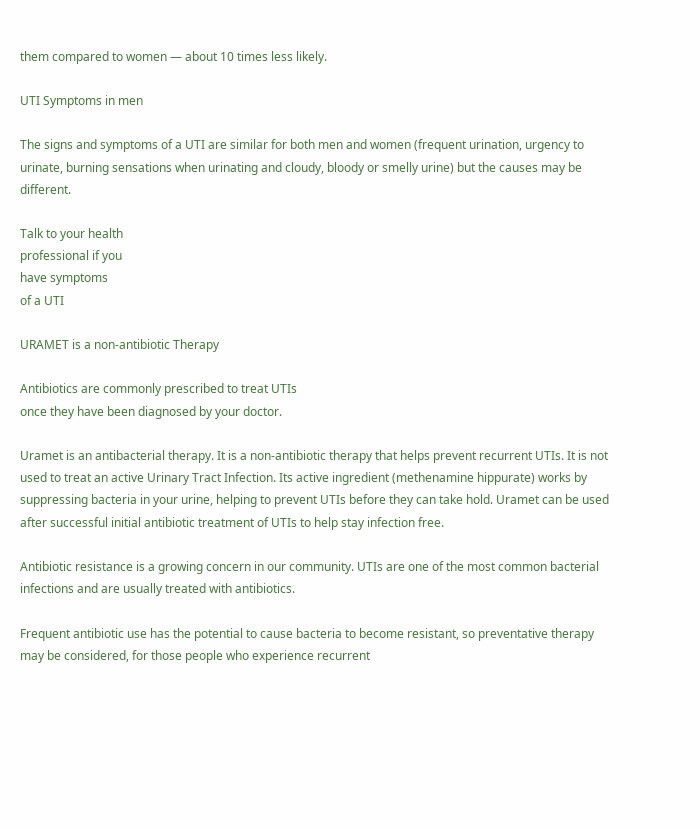them compared to women — about 10 times less likely.

UTI Symptoms in men

The signs and symptoms of a UTI are similar for both men and women (frequent urination, urgency to urinate, burning sensations when urinating and cloudy, bloody or smelly urine) but the causes may be different.

Talk to your health
professional if you
have symptoms
of a UTI

URAMET is a non-antibiotic Therapy

Antibiotics are commonly prescribed to treat UTIs
once they have been diagnosed by your doctor.

Uramet is an antibacterial therapy. It is a non-antibiotic therapy that helps prevent recurrent UTIs. It is not used to treat an active Urinary Tract Infection. Its active ingredient (methenamine hippurate) works by suppressing bacteria in your urine, helping to prevent UTIs before they can take hold. Uramet can be used after successful initial antibiotic treatment of UTIs to help stay infection free.

Antibiotic resistance is a growing concern in our community. UTIs are one of the most common bacterial infections and are usually treated with antibiotics.

Frequent antibiotic use has the potential to cause bacteria to become resistant, so preventative therapy may be considered, for those people who experience recurrent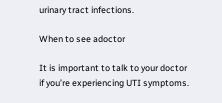urinary tract infections.

When to see adoctor

It is important to talk to your doctor
if you’re experiencing UTI symptoms.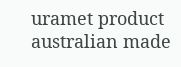uramet product australian made